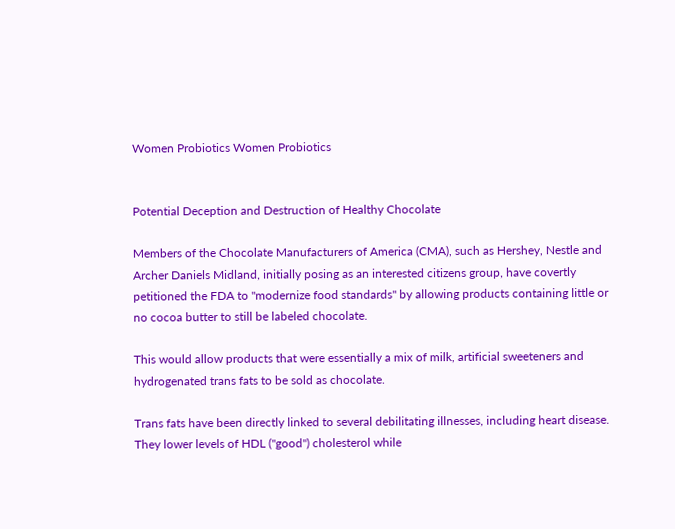Women Probiotics Women Probiotics


Potential Deception and Destruction of Healthy Chocolate

Members of the Chocolate Manufacturers of America (CMA), such as Hershey, Nestle and Archer Daniels Midland, initially posing as an interested citizens group, have covertly petitioned the FDA to "modernize food standards" by allowing products containing little or no cocoa butter to still be labeled chocolate.

This would allow products that were essentially a mix of milk, artificial sweeteners and hydrogenated trans fats to be sold as chocolate.

Trans fats have been directly linked to several debilitating illnesses, including heart disease. They lower levels of HDL ("good") cholesterol while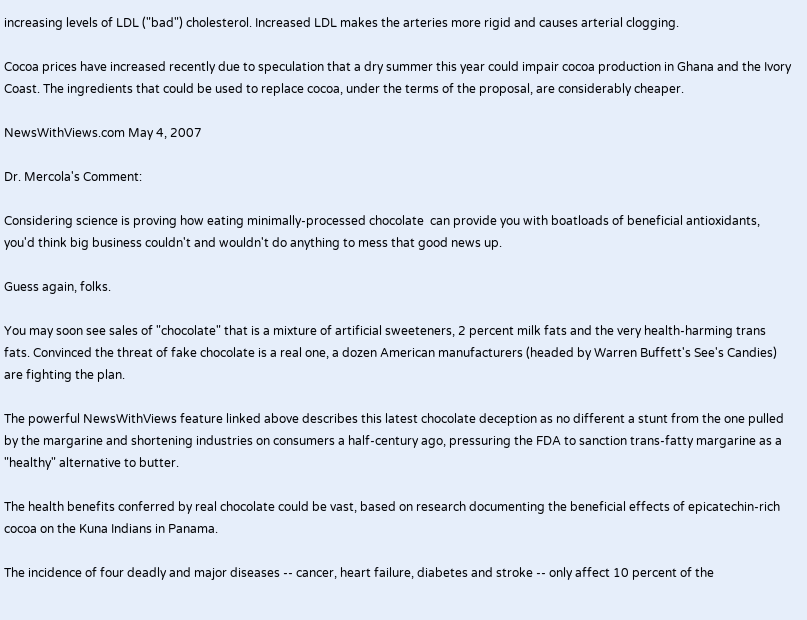increasing levels of LDL ("bad") cholesterol. Increased LDL makes the arteries more rigid and causes arterial clogging.

Cocoa prices have increased recently due to speculation that a dry summer this year could impair cocoa production in Ghana and the Ivory Coast. The ingredients that could be used to replace cocoa, under the terms of the proposal, are considerably cheaper.

NewsWithViews.com May 4, 2007

Dr. Mercola's Comment:

Considering science is proving how eating minimally-processed chocolate  can provide you with boatloads of beneficial antioxidants, you'd think big business couldn't and wouldn't do anything to mess that good news up.

Guess again, folks.

You may soon see sales of "chocolate" that is a mixture of artificial sweeteners, 2 percent milk fats and the very health-harming trans fats. Convinced the threat of fake chocolate is a real one, a dozen American manufacturers (headed by Warren Buffett's See's Candies) are fighting the plan.

The powerful NewsWithViews feature linked above describes this latest chocolate deception as no different a stunt from the one pulled by the margarine and shortening industries on consumers a half-century ago, pressuring the FDA to sanction trans-fatty margarine as a "healthy" alternative to butter.

The health benefits conferred by real chocolate could be vast, based on research documenting the beneficial effects of epicatechin-rich cocoa on the Kuna Indians in Panama.

The incidence of four deadly and major diseases -- cancer, heart failure, diabetes and stroke -- only affect 10 percent of the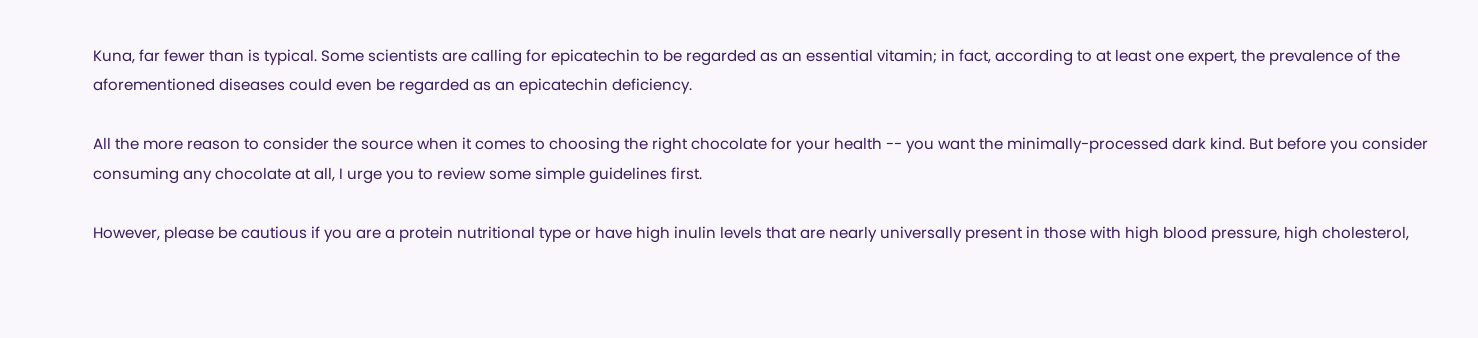Kuna, far fewer than is typical. Some scientists are calling for epicatechin to be regarded as an essential vitamin; in fact, according to at least one expert, the prevalence of the aforementioned diseases could even be regarded as an epicatechin deficiency.

All the more reason to consider the source when it comes to choosing the right chocolate for your health -- you want the minimally-processed dark kind. But before you consider consuming any chocolate at all, I urge you to review some simple guidelines first.

However, please be cautious if you are a protein nutritional type or have high inulin levels that are nearly universally present in those with high blood pressure, high cholesterol,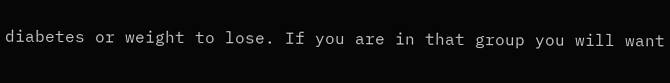diabetes or weight to lose. If you are in that group you will want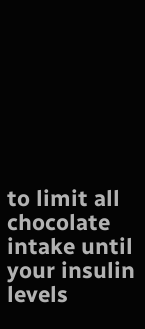to limit all chocolate intake until your insulin levels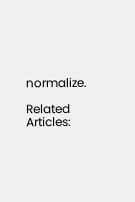normalize.

Related Articles: